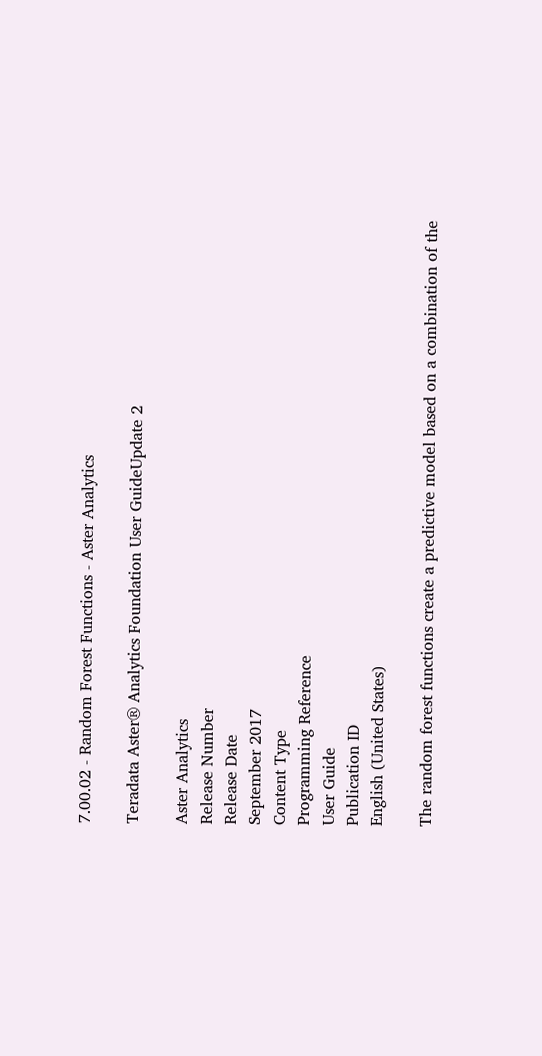7.00.02 - Random Forest Functions - Aster Analytics

Teradata Aster® Analytics Foundation User GuideUpdate 2

Aster Analytics
Release Number
Release Date
September 2017
Content Type
Programming Reference
User Guide
Publication ID
English (United States)

The random forest functions create a predictive model based on a combination of the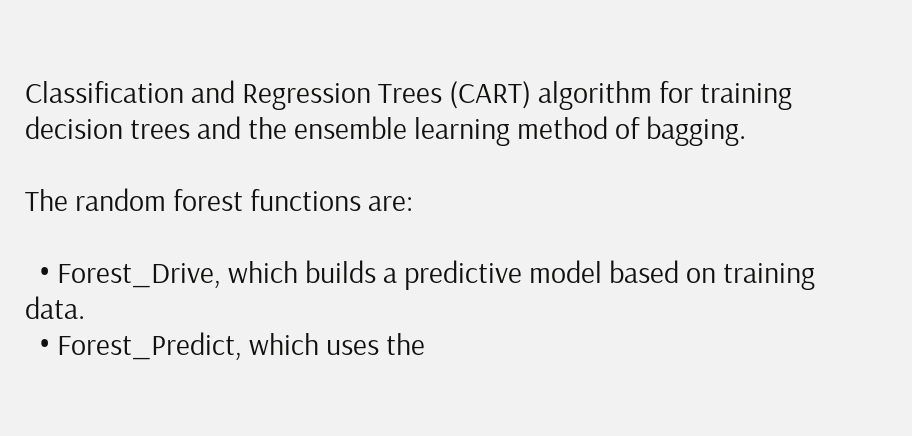Classification and Regression Trees (CART) algorithm for training decision trees and the ensemble learning method of bagging.

The random forest functions are:

  • Forest_Drive, which builds a predictive model based on training data.
  • Forest_Predict, which uses the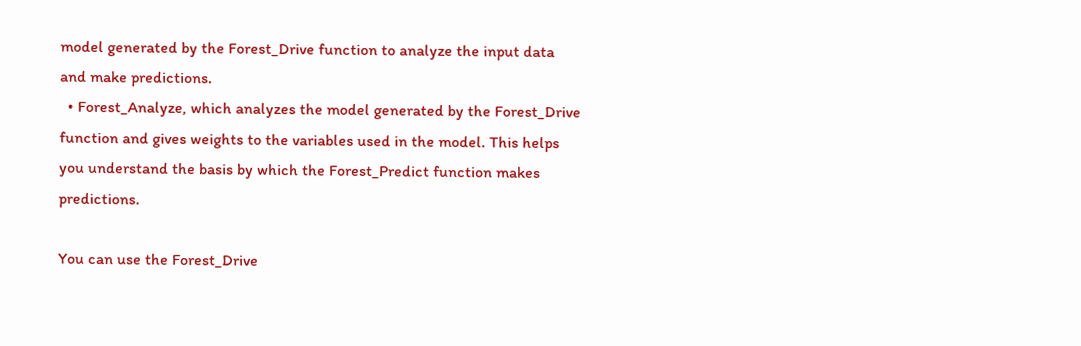model generated by the Forest_Drive function to analyze the input data and make predictions.
  • Forest_Analyze, which analyzes the model generated by the Forest_Drive function and gives weights to the variables used in the model. This helps you understand the basis by which the Forest_Predict function makes predictions.

You can use the Forest_Drive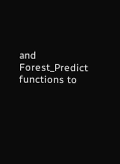and Forest_Predict functions to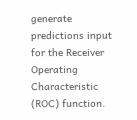generate predictions input for the Receiver Operating Characteristic (ROC) function.